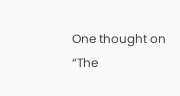One thought on “The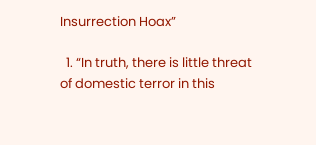Insurrection Hoax”

  1. “In truth, there is little threat of domestic terror in this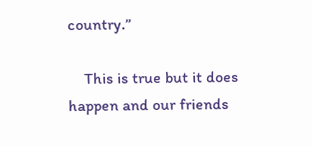country.”

    This is true but it does happen and our friends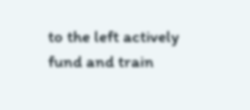to the left actively fund and train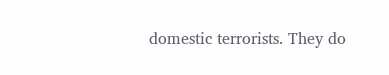domestic terrorists. They do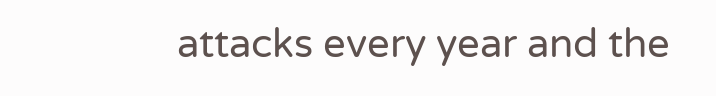attacks every year and the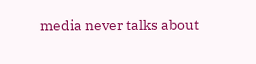media never talks about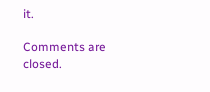it.

Comments are closed.